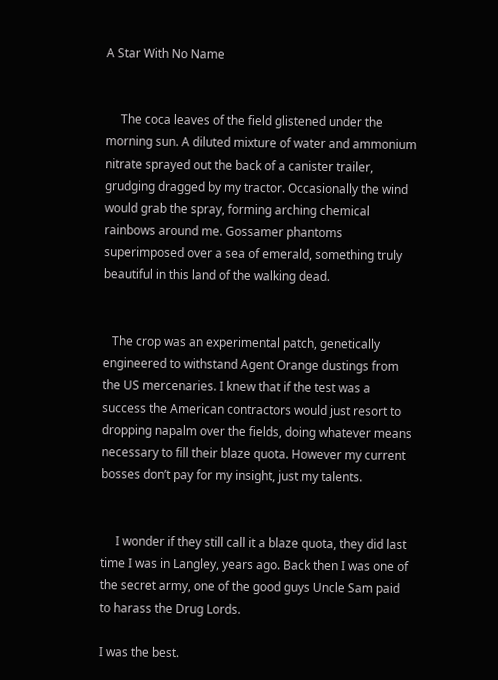A Star With No Name


     The coca leaves of the field glistened under the morning sun. A diluted mixture of water and ammonium nitrate sprayed out the back of a canister trailer, grudging dragged by my tractor. Occasionally the wind would grab the spray, forming arching chemical rainbows around me. Gossamer phantoms superimposed over a sea of emerald, something truly beautiful in this land of the walking dead.


   The crop was an experimental patch, genetically engineered to withstand Agent Orange dustings from the US mercenaries. I knew that if the test was a success the American contractors would just resort to dropping napalm over the fields, doing whatever means necessary to fill their blaze quota. However my current bosses don’t pay for my insight, just my talents.


     I wonder if they still call it a blaze quota, they did last time I was in Langley, years ago. Back then I was one of the secret army, one of the good guys Uncle Sam paid to harass the Drug Lords.

I was the best.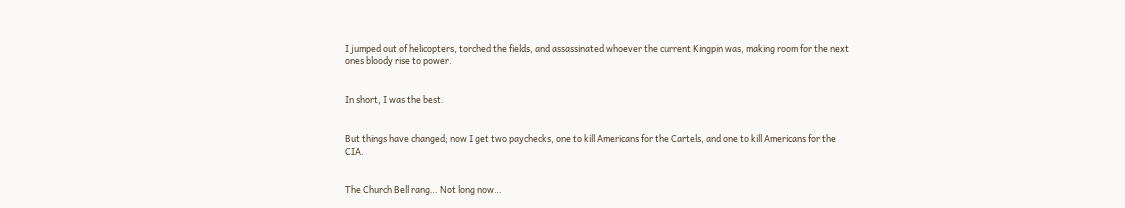I jumped out of helicopters, torched the fields, and assassinated whoever the current Kingpin was, making room for the next ones bloody rise to power.


In short, I was the best.


But things have changed; now I get two paychecks, one to kill Americans for the Cartels, and one to kill Americans for the CIA.


The Church Bell rang… Not long now…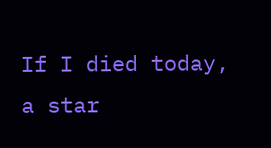If I died today, a star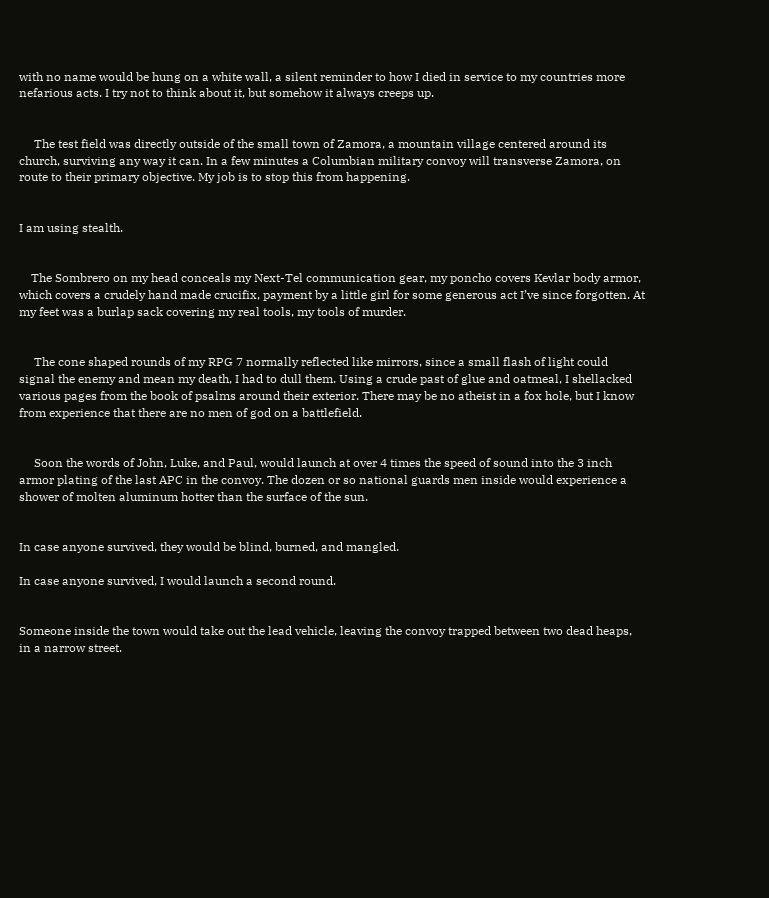with no name would be hung on a white wall, a silent reminder to how I died in service to my countries more nefarious acts. I try not to think about it, but somehow it always creeps up.


     The test field was directly outside of the small town of Zamora, a mountain village centered around its church, surviving any way it can. In a few minutes a Columbian military convoy will transverse Zamora, on route to their primary objective. My job is to stop this from happening.


I am using stealth.


    The Sombrero on my head conceals my Next-Tel communication gear, my poncho covers Kevlar body armor, which covers a crudely hand made crucifix, payment by a little girl for some generous act I’ve since forgotten. At my feet was a burlap sack covering my real tools, my tools of murder.


     The cone shaped rounds of my RPG 7 normally reflected like mirrors, since a small flash of light could signal the enemy and mean my death, I had to dull them. Using a crude past of glue and oatmeal, I shellacked various pages from the book of psalms around their exterior. There may be no atheist in a fox hole, but I know from experience that there are no men of god on a battlefield.


     Soon the words of John, Luke, and Paul, would launch at over 4 times the speed of sound into the 3 inch armor plating of the last APC in the convoy. The dozen or so national guards men inside would experience a shower of molten aluminum hotter than the surface of the sun.


In case anyone survived, they would be blind, burned, and mangled.

In case anyone survived, I would launch a second round.


Someone inside the town would take out the lead vehicle, leaving the convoy trapped between two dead heaps, in a narrow street.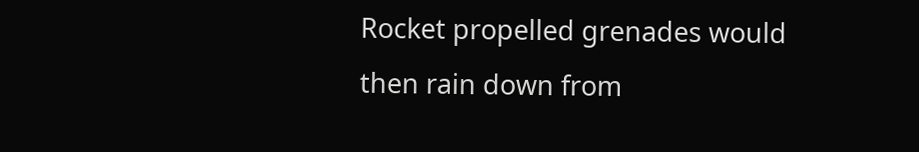Rocket propelled grenades would then rain down from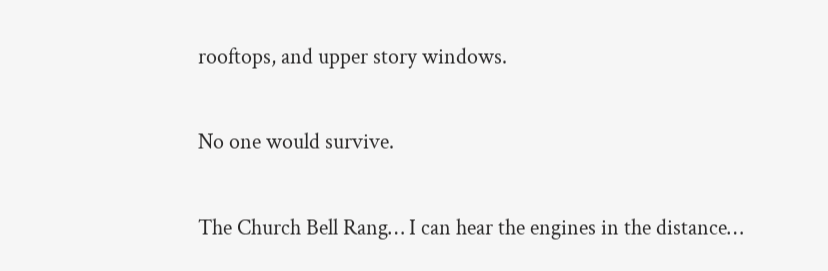rooftops, and upper story windows.


No one would survive.


The Church Bell Rang… I can hear the engines in the distance…